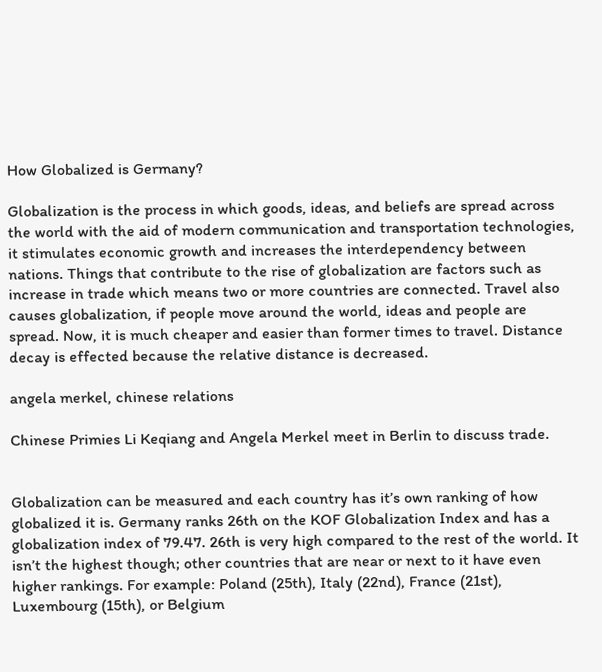How Globalized is Germany?

Globalization is the process in which goods, ideas, and beliefs are spread across the world with the aid of modern communication and transportation technologies, it stimulates economic growth and increases the interdependency between nations. Things that contribute to the rise of globalization are factors such as increase in trade which means two or more countries are connected. Travel also causes globalization, if people move around the world, ideas and people are spread. Now, it is much cheaper and easier than former times to travel. Distance decay is effected because the relative distance is decreased.

angela merkel, chinese relations

Chinese Primies Li Keqiang and Angela Merkel meet in Berlin to discuss trade.


Globalization can be measured and each country has it’s own ranking of how globalized it is. Germany ranks 26th on the KOF Globalization Index and has a globalization index of 79.47. 26th is very high compared to the rest of the world. It isn’t the highest though; other countries that are near or next to it have even higher rankings. For example: Poland (25th), Italy (22nd), France (21st), Luxembourg (15th), or Belgium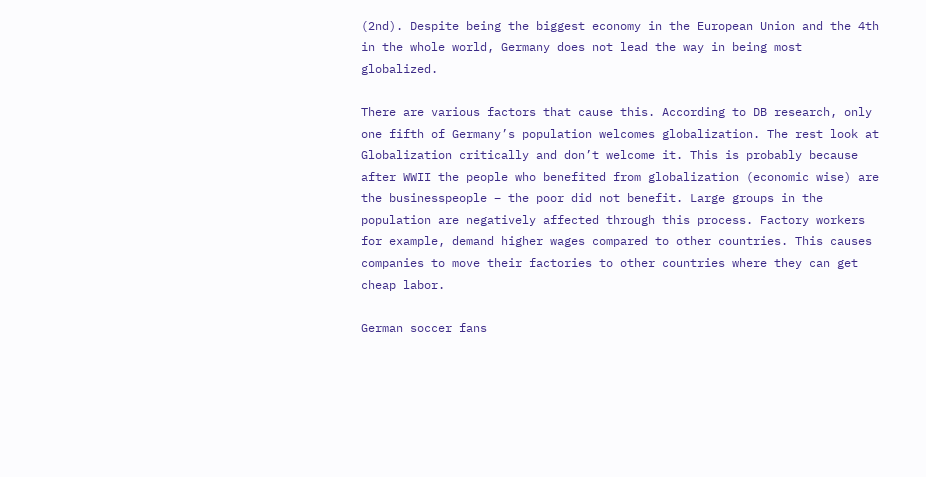(2nd). Despite being the biggest economy in the European Union and the 4th in the whole world, Germany does not lead the way in being most globalized.

There are various factors that cause this. According to DB research, only one fifth of Germany’s population welcomes globalization. The rest look at Globalization critically and don’t welcome it. This is probably because after WWII the people who benefited from globalization (economic wise) are the businesspeople – the poor did not benefit. Large groups in the population are negatively affected through this process. Factory workers for example, demand higher wages compared to other countries. This causes companies to move their factories to other countries where they can get cheap labor.

German soccer fans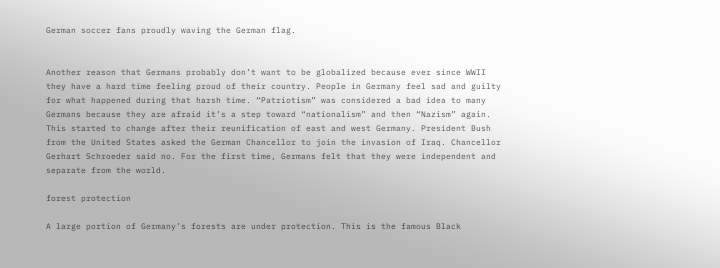German soccer fans proudly waving the German flag.


Another reason that Germans probably don’t want to be globalized because ever since WWII they have a hard time feeling proud of their country. People in Germany feel sad and guilty for what happened during that harsh time. “Patriotism” was considered a bad idea to many Germans because they are afraid it’s a step toward “nationalism” and then “Nazism” again. This started to change after their reunification of east and west Germany. President Bush from the United States asked the German Chancellor to join the invasion of Iraq. Chancellor Gerhart Schroeder said no. For the first time, Germans felt that they were independent and separate from the world.

forest protection

A large portion of Germany’s forests are under protection. This is the famous Black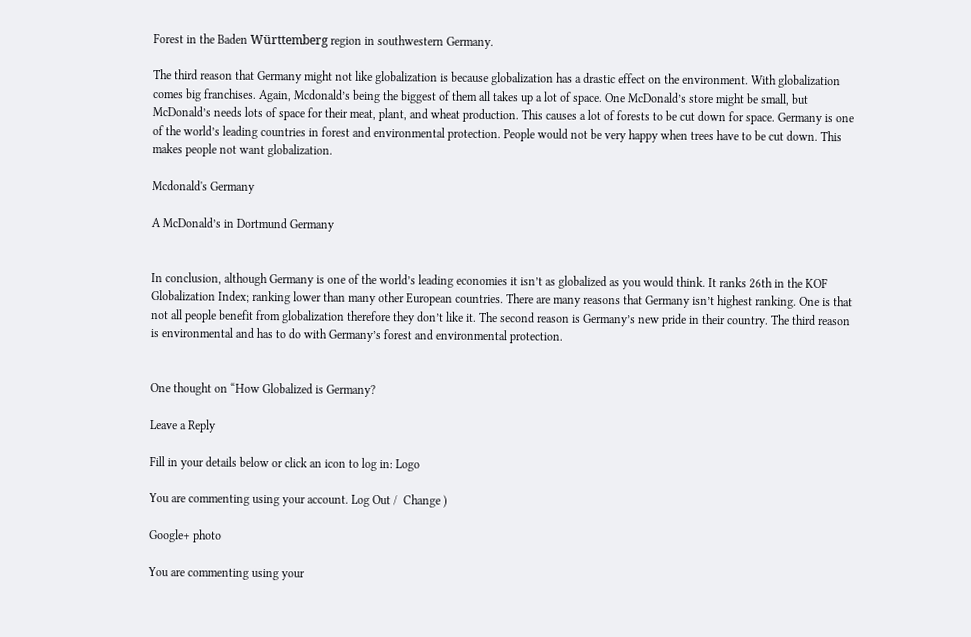Forest in the Baden Württemberg region in southwestern Germany.

The third reason that Germany might not like globalization is because globalization has a drastic effect on the environment. With globalization comes big franchises. Again, Mcdonald’s being the biggest of them all takes up a lot of space. One McDonald’s store might be small, but McDonald’s needs lots of space for their meat, plant, and wheat production. This causes a lot of forests to be cut down for space. Germany is one of the world’s leading countries in forest and environmental protection. People would not be very happy when trees have to be cut down. This makes people not want globalization.

Mcdonald's Germany

A McDonald’s in Dortmund Germany


In conclusion, although Germany is one of the world’s leading economies it isn’t as globalized as you would think. It ranks 26th in the KOF Globalization Index; ranking lower than many other European countries. There are many reasons that Germany isn’t highest ranking. One is that not all people benefit from globalization therefore they don’t like it. The second reason is Germany’s new pride in their country. The third reason is environmental and has to do with Germany’s forest and environmental protection.


One thought on “How Globalized is Germany?

Leave a Reply

Fill in your details below or click an icon to log in: Logo

You are commenting using your account. Log Out /  Change )

Google+ photo

You are commenting using your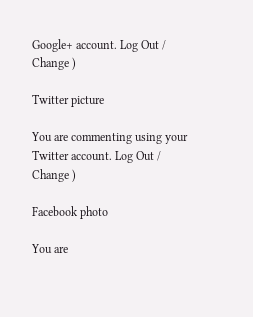Google+ account. Log Out /  Change )

Twitter picture

You are commenting using your Twitter account. Log Out /  Change )

Facebook photo

You are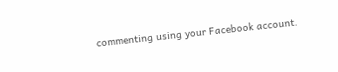commenting using your Facebook account.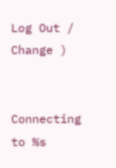Log Out /  Change )


Connecting to %s